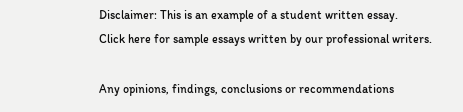Disclaimer: This is an example of a student written essay.
Click here for sample essays written by our professional writers.

Any opinions, findings, conclusions or recommendations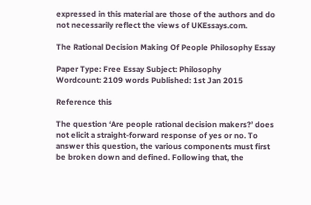expressed in this material are those of the authors and do not necessarily reflect the views of UKEssays.com.

The Rational Decision Making Of People Philosophy Essay

Paper Type: Free Essay Subject: Philosophy
Wordcount: 2109 words Published: 1st Jan 2015

Reference this

The question ‘Are people rational decision makers?’ does not elicit a straight-forward response of yes or no. To answer this question, the various components must first be broken down and defined. Following that, the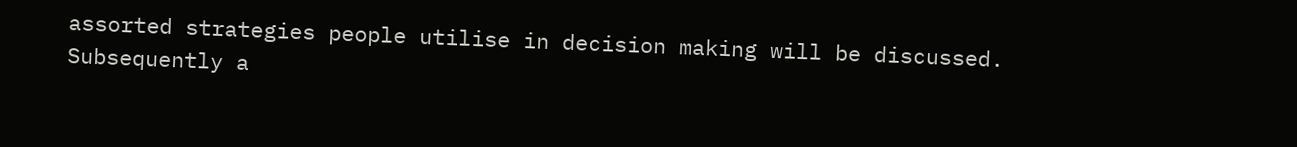assorted strategies people utilise in decision making will be discussed. Subsequently a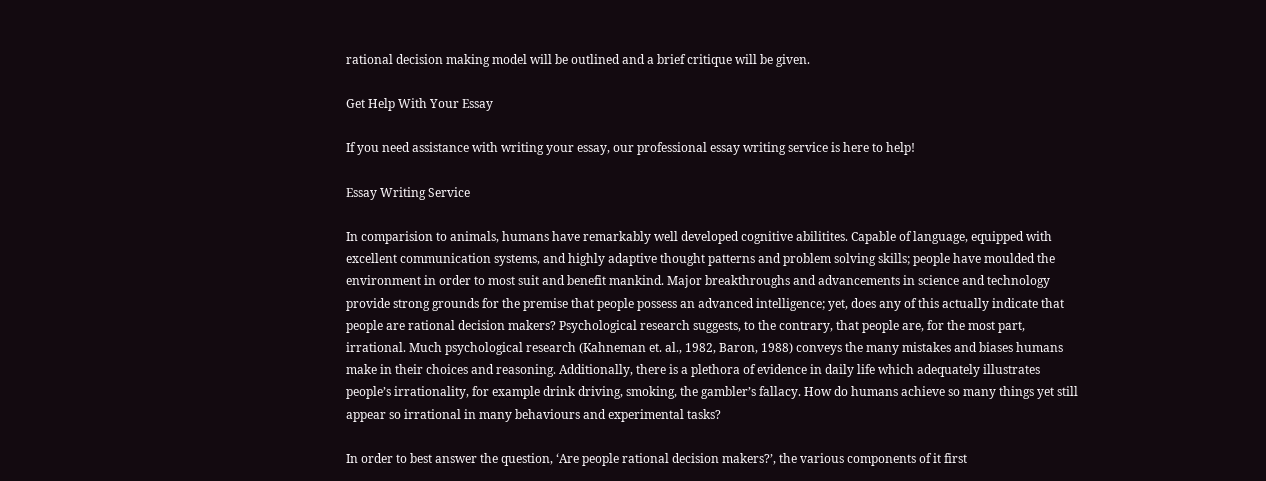rational decision making model will be outlined and a brief critique will be given.

Get Help With Your Essay

If you need assistance with writing your essay, our professional essay writing service is here to help!

Essay Writing Service

In comparision to animals, humans have remarkably well developed cognitive abilitites. Capable of language, equipped with excellent communication systems, and highly adaptive thought patterns and problem solving skills; people have moulded the environment in order to most suit and benefit mankind. Major breakthroughs and advancements in science and technology provide strong grounds for the premise that people possess an advanced intelligence; yet, does any of this actually indicate that people are rational decision makers? Psychological research suggests, to the contrary, that people are, for the most part, irrational. Much psychological research (Kahneman et. al., 1982, Baron, 1988) conveys the many mistakes and biases humans make in their choices and reasoning. Additionally, there is a plethora of evidence in daily life which adequately illustrates people’s irrationality, for example drink driving, smoking, the gambler’s fallacy. How do humans achieve so many things yet still appear so irrational in many behaviours and experimental tasks?

In order to best answer the question, ‘Are people rational decision makers?’, the various components of it first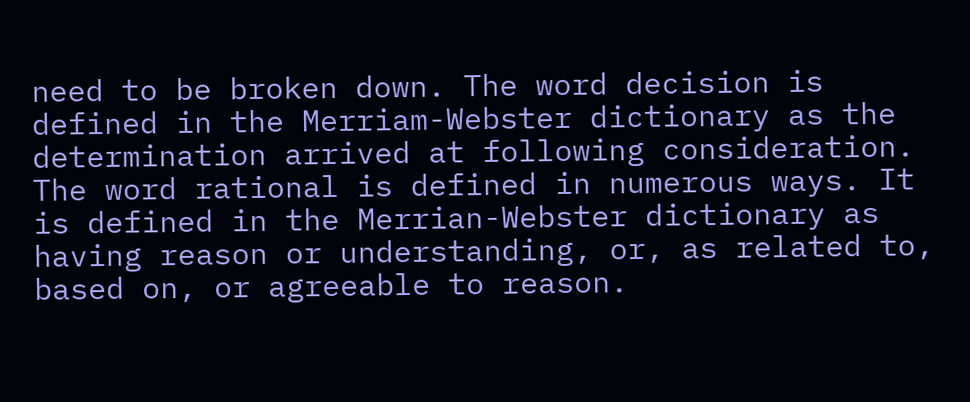need to be broken down. The word decision is defined in the Merriam-Webster dictionary as the determination arrived at following consideration. The word rational is defined in numerous ways. It is defined in the Merrian-Webster dictionary as having reason or understanding, or, as related to, based on, or agreeable to reason.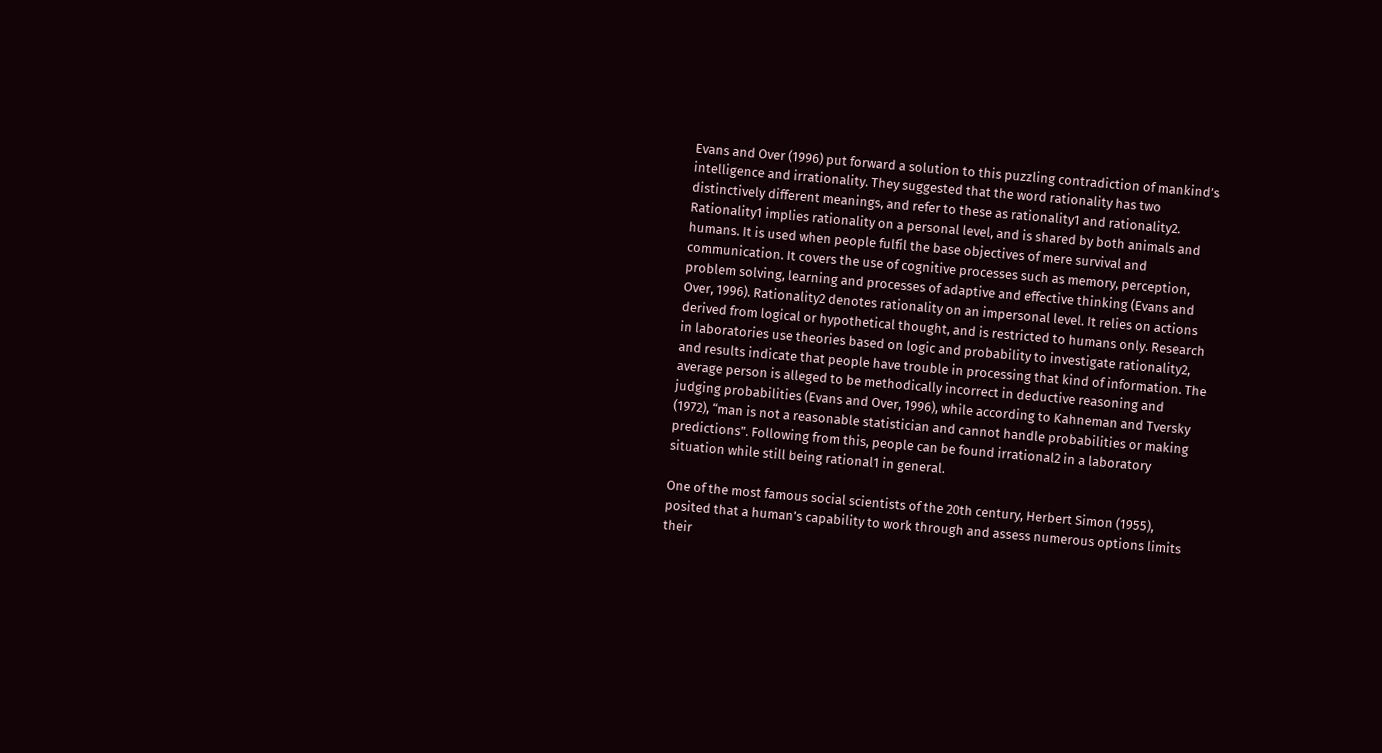Evans and Over (1996) put forward a solution to this puzzling contradiction of mankind’s intelligence and irrationality. They suggested that the word rationality has two distinctively different meanings, and refer to these as rationality1 and rationality2. Rationality1 implies rationality on a personal level, and is shared by both animals and humans. It is used when people fulfil the base objectives of mere survival and communication. It covers the use of cognitive processes such as memory, perception, problem solving, learning and processes of adaptive and effective thinking (Evans and Over, 1996). Rationality2 denotes rationality on an impersonal level. It relies on actions derived from logical or hypothetical thought, and is restricted to humans only. Research in laboratories use theories based on logic and probability to investigate rationality2, and results indicate that people have trouble in processing that kind of information. The average person is alleged to be methodically incorrect in deductive reasoning and judging probabilities (Evans and Over, 1996), while according to Kahneman and Tversky (1972), “man is not a reasonable statistician and cannot handle probabilities or making predictions”. Following from this, people can be found irrational2 in a laboratory situation while still being rational1 in general.

One of the most famous social scientists of the 20th century, Herbert Simon (1955), posited that a human’s capability to work through and assess numerous options limits their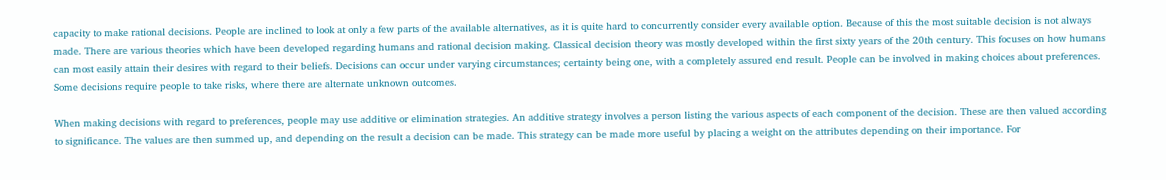capacity to make rational decisions. People are inclined to look at only a few parts of the available alternatives, as it is quite hard to concurrently consider every available option. Because of this the most suitable decision is not always made. There are various theories which have been developed regarding humans and rational decision making. Classical decision theory was mostly developed within the first sixty years of the 20th century. This focuses on how humans can most easily attain their desires with regard to their beliefs. Decisions can occur under varying circumstances; certainty being one, with a completely assured end result. People can be involved in making choices about preferences. Some decisions require people to take risks, where there are alternate unknown outcomes.

When making decisions with regard to preferences, people may use additive or elimination strategies. An additive strategy involves a person listing the various aspects of each component of the decision. These are then valued according to significance. The values are then summed up, and depending on the result a decision can be made. This strategy can be made more useful by placing a weight on the attributes depending on their importance. For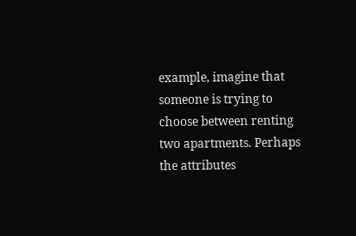example, imagine that someone is trying to choose between renting two apartments. Perhaps the attributes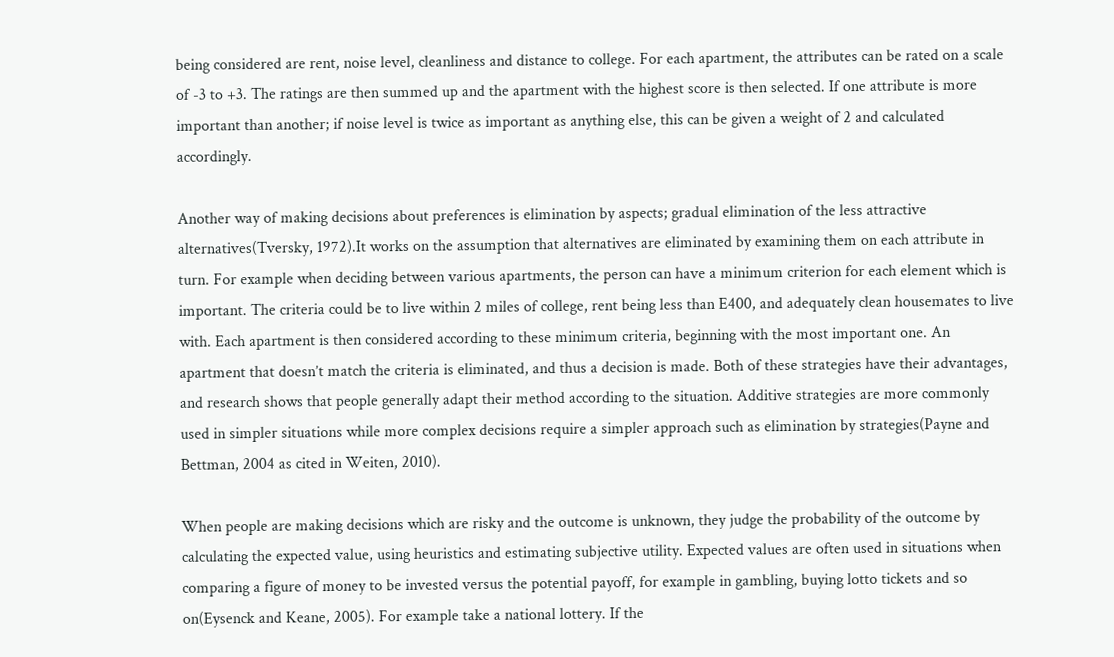being considered are rent, noise level, cleanliness and distance to college. For each apartment, the attributes can be rated on a scale of -3 to +3. The ratings are then summed up and the apartment with the highest score is then selected. If one attribute is more important than another; if noise level is twice as important as anything else, this can be given a weight of 2 and calculated accordingly.

Another way of making decisions about preferences is elimination by aspects; gradual elimination of the less attractive alternatives(Tversky, 1972).It works on the assumption that alternatives are eliminated by examining them on each attribute in turn. For example when deciding between various apartments, the person can have a minimum criterion for each element which is important. The criteria could be to live within 2 miles of college, rent being less than E400, and adequately clean housemates to live with. Each apartment is then considered according to these minimum criteria, beginning with the most important one. An apartment that doesn’t match the criteria is eliminated, and thus a decision is made. Both of these strategies have their advantages, and research shows that people generally adapt their method according to the situation. Additive strategies are more commonly used in simpler situations while more complex decisions require a simpler approach such as elimination by strategies(Payne and Bettman, 2004 as cited in Weiten, 2010).

When people are making decisions which are risky and the outcome is unknown, they judge the probability of the outcome by calculating the expected value, using heuristics and estimating subjective utility. Expected values are often used in situations when comparing a figure of money to be invested versus the potential payoff, for example in gambling, buying lotto tickets and so on(Eysenck and Keane, 2005). For example take a national lottery. If the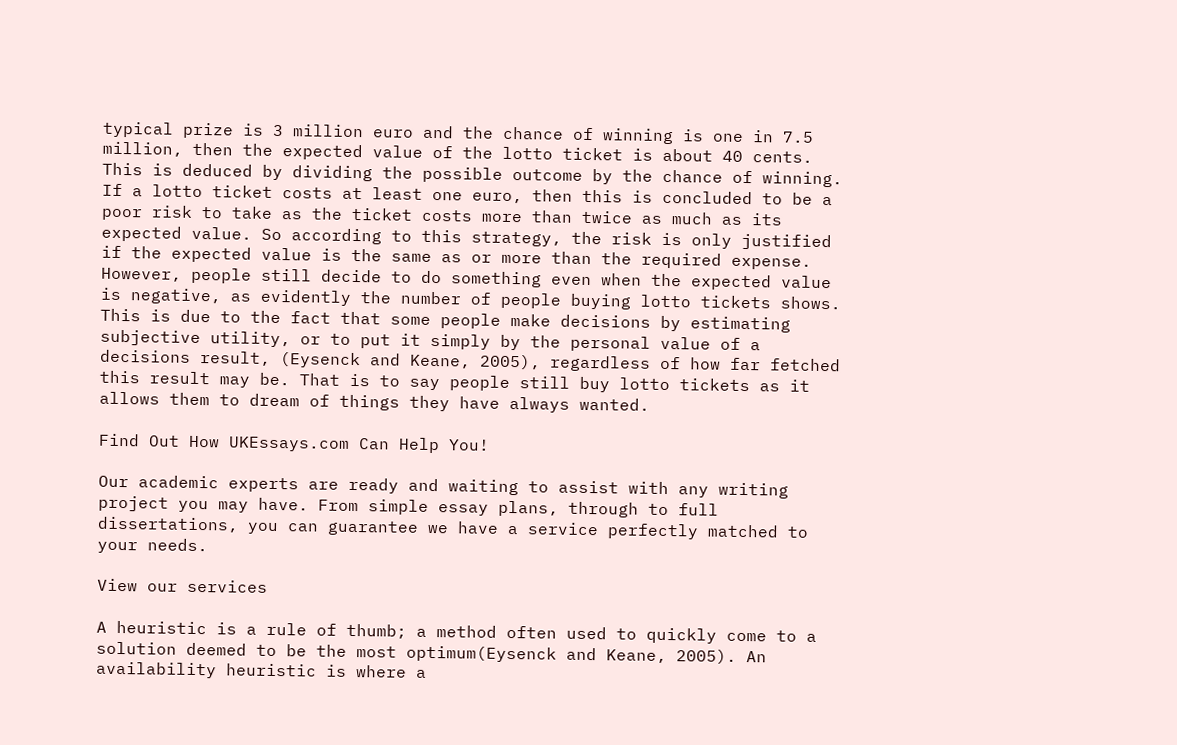typical prize is 3 million euro and the chance of winning is one in 7.5 million, then the expected value of the lotto ticket is about 40 cents. This is deduced by dividing the possible outcome by the chance of winning. If a lotto ticket costs at least one euro, then this is concluded to be a poor risk to take as the ticket costs more than twice as much as its expected value. So according to this strategy, the risk is only justified if the expected value is the same as or more than the required expense. However, people still decide to do something even when the expected value is negative, as evidently the number of people buying lotto tickets shows. This is due to the fact that some people make decisions by estimating subjective utility, or to put it simply by the personal value of a decisions result, (Eysenck and Keane, 2005), regardless of how far fetched this result may be. That is to say people still buy lotto tickets as it allows them to dream of things they have always wanted.

Find Out How UKEssays.com Can Help You!

Our academic experts are ready and waiting to assist with any writing project you may have. From simple essay plans, through to full dissertations, you can guarantee we have a service perfectly matched to your needs.

View our services

A heuristic is a rule of thumb; a method often used to quickly come to a solution deemed to be the most optimum(Eysenck and Keane, 2005). An availability heuristic is where a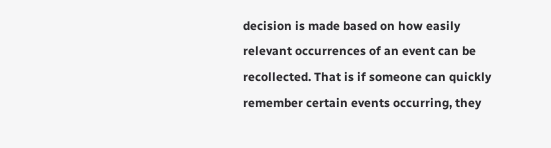decision is made based on how easily relevant occurrences of an event can be recollected. That is if someone can quickly remember certain events occurring, they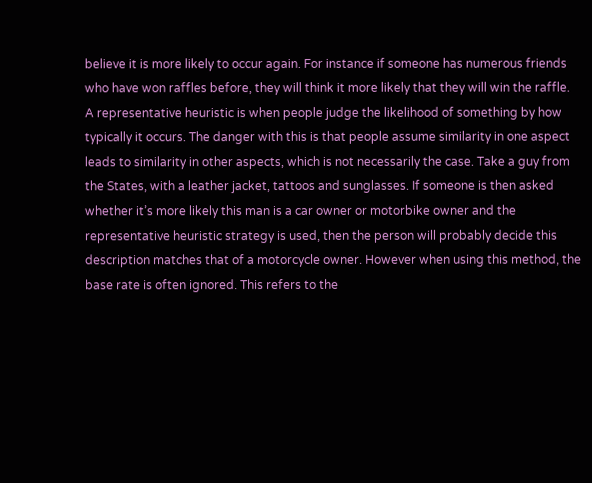believe it is more likely to occur again. For instance if someone has numerous friends who have won raffles before, they will think it more likely that they will win the raffle. A representative heuristic is when people judge the likelihood of something by how typically it occurs. The danger with this is that people assume similarity in one aspect leads to similarity in other aspects, which is not necessarily the case. Take a guy from the States, with a leather jacket, tattoos and sunglasses. If someone is then asked whether it’s more likely this man is a car owner or motorbike owner and the representative heuristic strategy is used, then the person will probably decide this description matches that of a motorcycle owner. However when using this method, the base rate is often ignored. This refers to the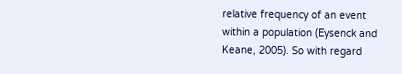relative frequency of an event within a population (Eysenck and Keane, 2005). So with regard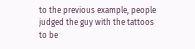to the previous example, people judged the guy with the tattoos to be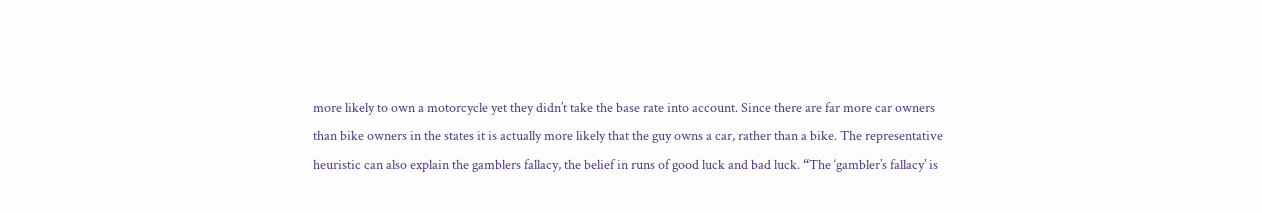more likely to own a motorcycle yet they didn’t take the base rate into account. Since there are far more car owners than bike owners in the states it is actually more likely that the guy owns a car, rather than a bike. The representative heuristic can also explain the gamblers fallacy, the belief in runs of good luck and bad luck. “The ‘gambler’s fallacy’ is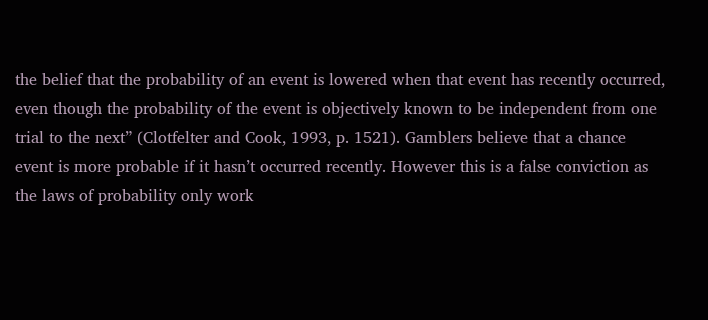the belief that the probability of an event is lowered when that event has recently occurred, even though the probability of the event is objectively known to be independent from one trial to the next” (Clotfelter and Cook, 1993, p. 1521). Gamblers believe that a chance event is more probable if it hasn’t occurred recently. However this is a false conviction as the laws of probability only work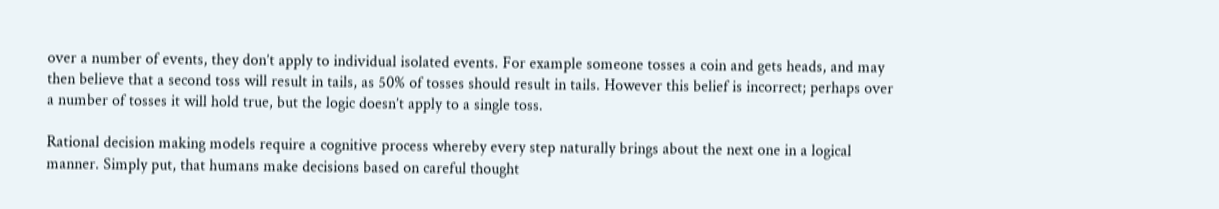over a number of events, they don’t apply to individual isolated events. For example someone tosses a coin and gets heads, and may then believe that a second toss will result in tails, as 50% of tosses should result in tails. However this belief is incorrect; perhaps over a number of tosses it will hold true, but the logic doesn’t apply to a single toss.

Rational decision making models require a cognitive process whereby every step naturally brings about the next one in a logical manner. Simply put, that humans make decisions based on careful thought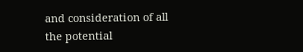and consideration of all the potential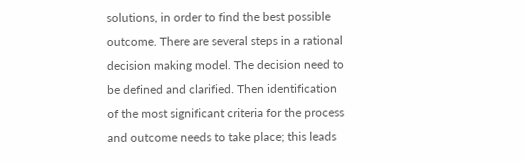solutions, in order to find the best possible outcome. There are several steps in a rational decision making model. The decision need to be defined and clarified. Then identification of the most significant criteria for the process and outcome needs to take place; this leads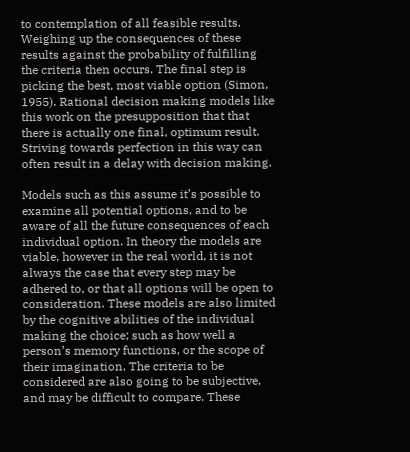to contemplation of all feasible results. Weighing up the consequences of these results against the probability of fulfilling the criteria then occurs. The final step is picking the best, most viable option (Simon, 1955). Rational decision making models like this work on the presupposition that that there is actually one final, optimum result. Striving towards perfection in this way can often result in a delay with decision making.

Models such as this assume it’s possible to examine all potential options, and to be aware of all the future consequences of each individual option. In theory the models are viable, however in the real world, it is not always the case that every step may be adhered to, or that all options will be open to consideration. These models are also limited by the cognitive abilities of the individual making the choice; such as how well a person’s memory functions, or the scope of their imagination. The criteria to be considered are also going to be subjective, and may be difficult to compare. These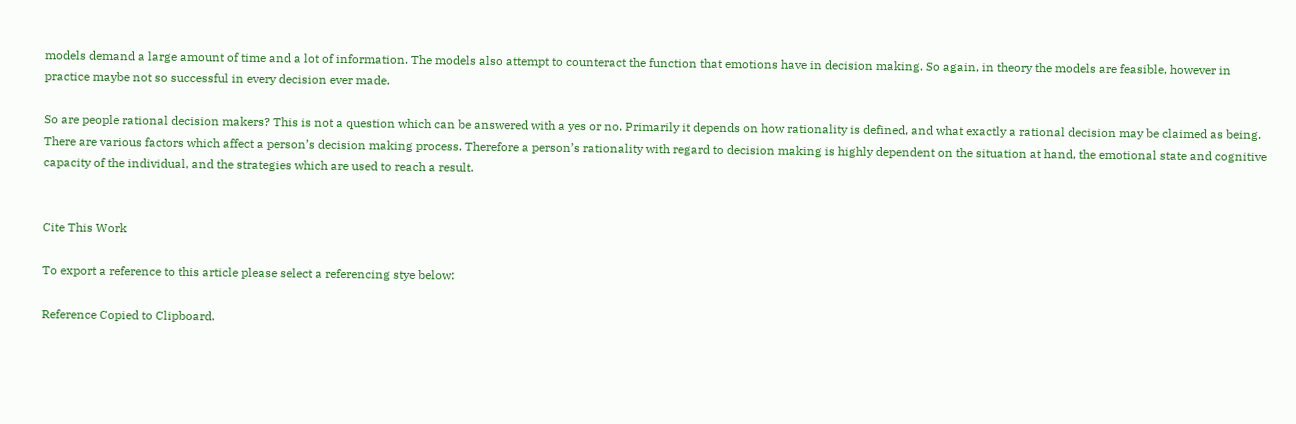models demand a large amount of time and a lot of information. The models also attempt to counteract the function that emotions have in decision making. So again, in theory the models are feasible, however in practice maybe not so successful in every decision ever made.

So are people rational decision makers? This is not a question which can be answered with a yes or no. Primarily it depends on how rationality is defined, and what exactly a rational decision may be claimed as being. There are various factors which affect a person’s decision making process. Therefore a person’s rationality with regard to decision making is highly dependent on the situation at hand, the emotional state and cognitive capacity of the individual, and the strategies which are used to reach a result.


Cite This Work

To export a reference to this article please select a referencing stye below:

Reference Copied to Clipboard.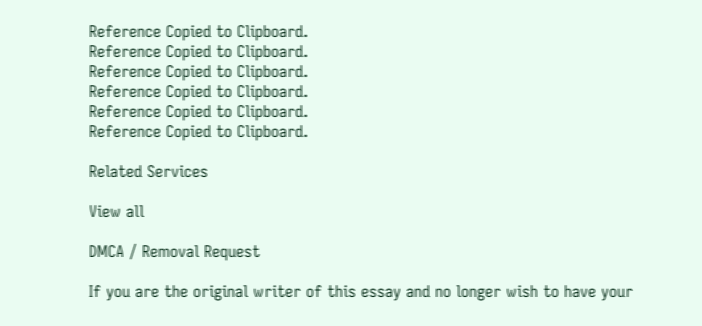Reference Copied to Clipboard.
Reference Copied to Clipboard.
Reference Copied to Clipboard.
Reference Copied to Clipboard.
Reference Copied to Clipboard.
Reference Copied to Clipboard.

Related Services

View all

DMCA / Removal Request

If you are the original writer of this essay and no longer wish to have your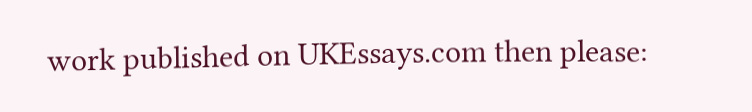work published on UKEssays.com then please: